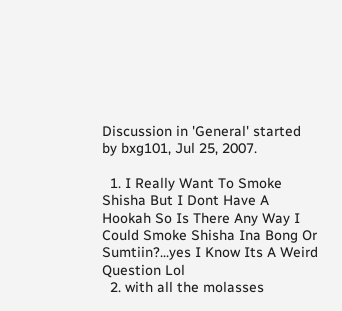Discussion in 'General' started by bxg101, Jul 25, 2007.

  1. I Really Want To Smoke Shisha But I Dont Have A Hookah So Is There Any Way I Could Smoke Shisha Ina Bong Or Sumtiin?...yes I Know Its A Weird Question Lol
  2. with all the molasses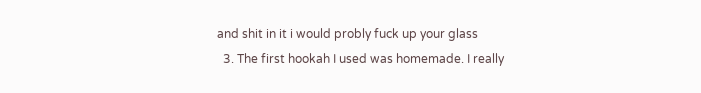and shit in it i would probly fuck up your glass
  3. The first hookah I used was homemade. I really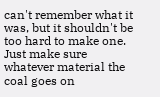can't remember what it was, but it shouldn't be too hard to make one. Just make sure whatever material the coal goes on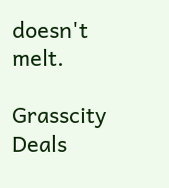doesn't melt.

Grasscity Deals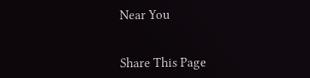Near You


Share This Page